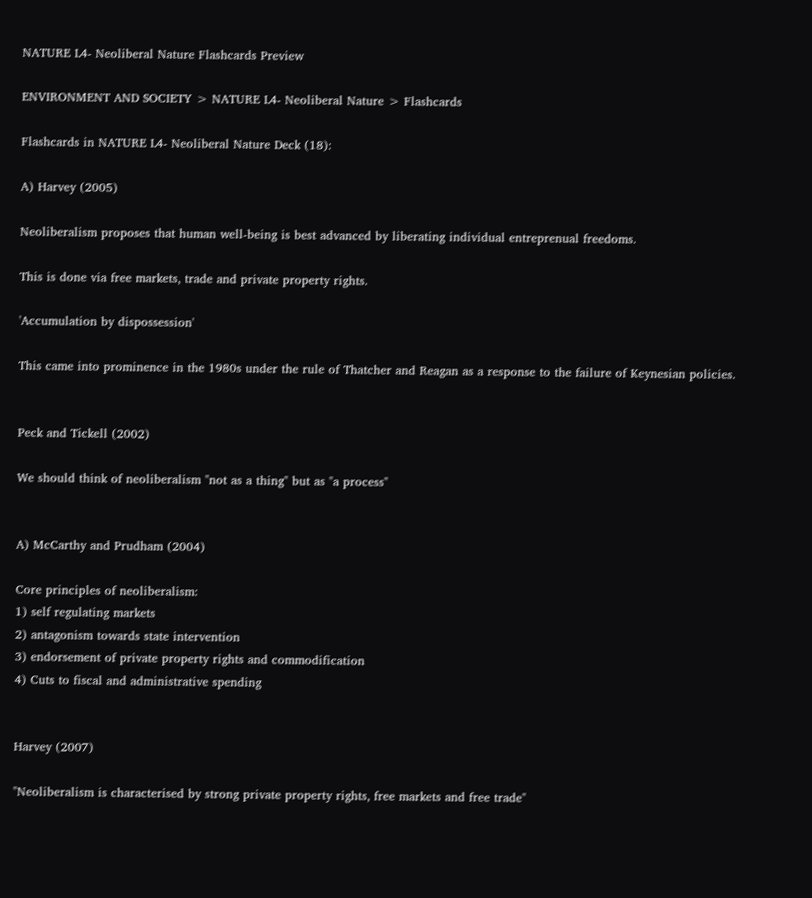NATURE L4- Neoliberal Nature Flashcards Preview

ENVIRONMENT AND SOCIETY > NATURE L4- Neoliberal Nature > Flashcards

Flashcards in NATURE L4- Neoliberal Nature Deck (18):

A) Harvey (2005)

Neoliberalism proposes that human well-being is best advanced by liberating individual entreprenual freedoms.

This is done via free markets, trade and private property rights.

'Accumulation by dispossession'

This came into prominence in the 1980s under the rule of Thatcher and Reagan as a response to the failure of Keynesian policies.


Peck and Tickell (2002)

We should think of neoliberalism "not as a thing" but as "a process"


A) McCarthy and Prudham (2004)

Core principles of neoliberalism:
1) self regulating markets
2) antagonism towards state intervention
3) endorsement of private property rights and commodification
4) Cuts to fiscal and administrative spending


Harvey (2007)

"Neoliberalism is characterised by strong private property rights, free markets and free trade"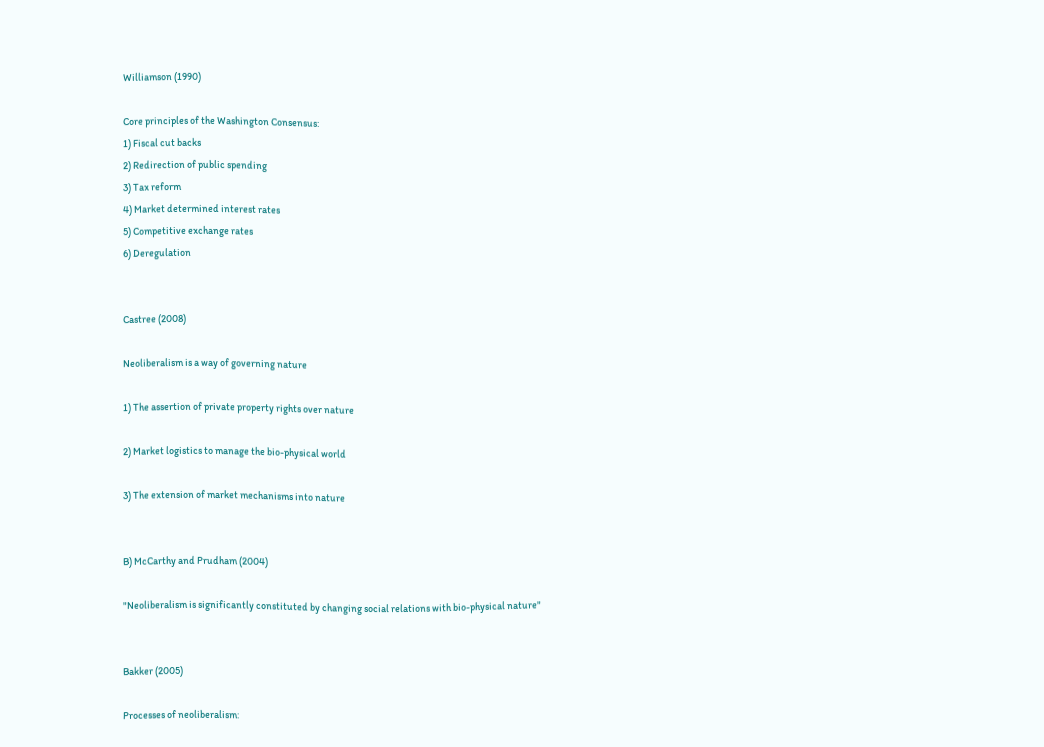Williamson (1990)

Core principles of the Washington Consensus:
1) Fiscal cut backs
2) Redirection of public spending
3) Tax reform
4) Market determined interest rates
5) Competitive exchange rates
6) Deregulation


Castree (2008)

Neoliberalism is a way of governing nature

1) The assertion of private property rights over nature

2) Market logistics to manage the bio-physical world

3) The extension of market mechanisms into nature


B) McCarthy and Prudham (2004)

"Neoliberalism is significantly constituted by changing social relations with bio-physical nature"


Bakker (2005)

Processes of neoliberalism: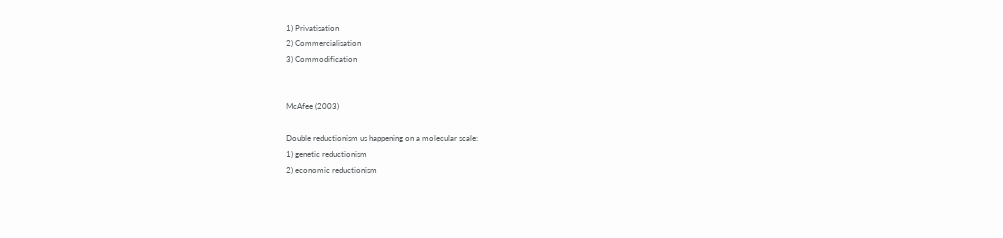1) Privatisation
2) Commercialisation
3) Commodification


McAfee (2003)

Double reductionism us happening on a molecular scale:
1) genetic reductionism
2) economic reductionism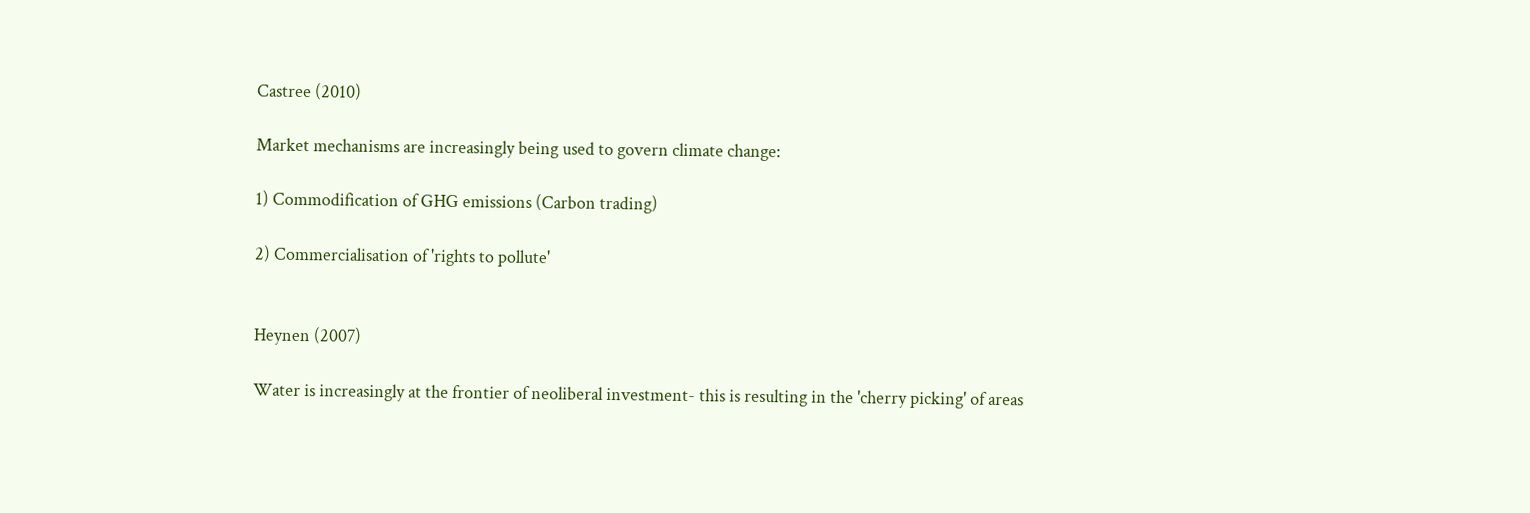Castree (2010)

Market mechanisms are increasingly being used to govern climate change:

1) Commodification of GHG emissions (Carbon trading)

2) Commercialisation of 'rights to pollute'


Heynen (2007)

Water is increasingly at the frontier of neoliberal investment- this is resulting in the 'cherry picking' of areas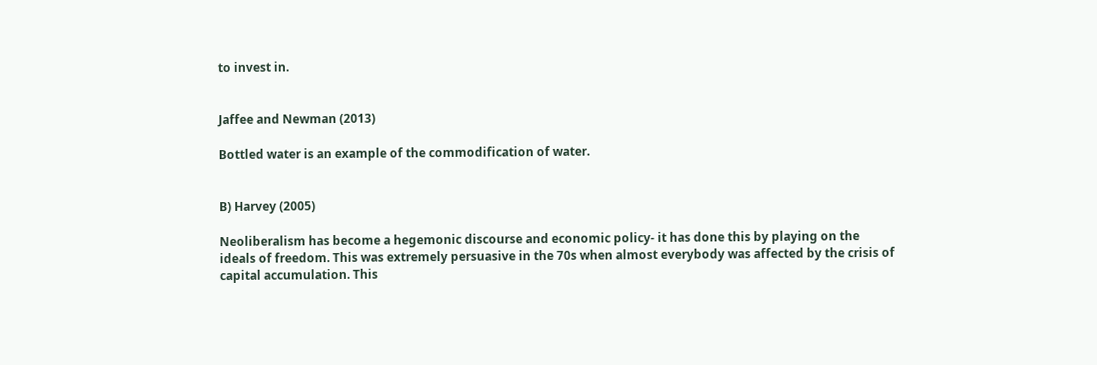to invest in.


Jaffee and Newman (2013)

Bottled water is an example of the commodification of water.


B) Harvey (2005)

Neoliberalism has become a hegemonic discourse and economic policy- it has done this by playing on the ideals of freedom. This was extremely persuasive in the 70s when almost everybody was affected by the crisis of capital accumulation. This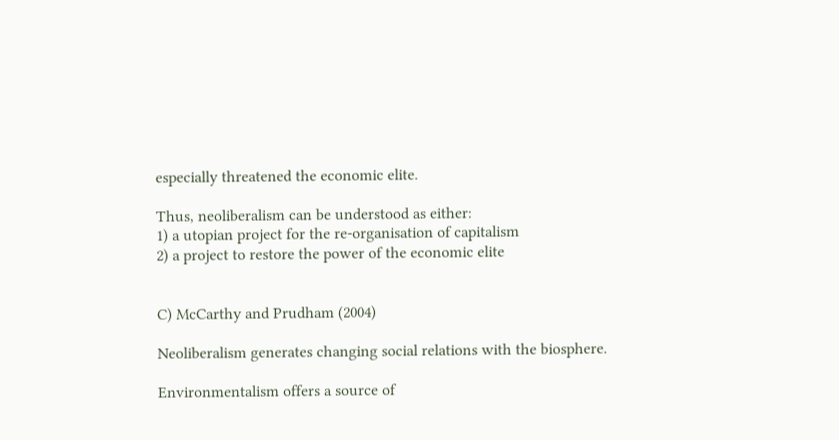especially threatened the economic elite.

Thus, neoliberalism can be understood as either:
1) a utopian project for the re-organisation of capitalism
2) a project to restore the power of the economic elite


C) McCarthy and Prudham (2004)

Neoliberalism generates changing social relations with the biosphere.

Environmentalism offers a source of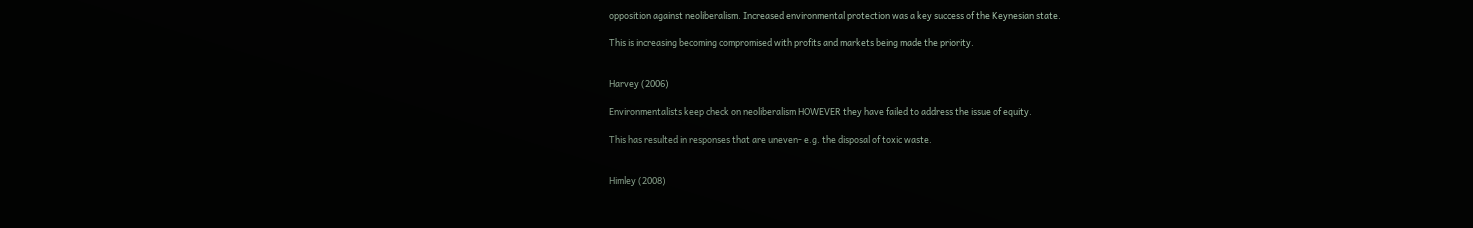opposition against neoliberalism. Increased environmental protection was a key success of the Keynesian state.

This is increasing becoming compromised with profits and markets being made the priority.


Harvey (2006)

Environmentalists keep check on neoliberalism HOWEVER they have failed to address the issue of equity.

This has resulted in responses that are uneven- e.g. the disposal of toxic waste.


Himley (2008)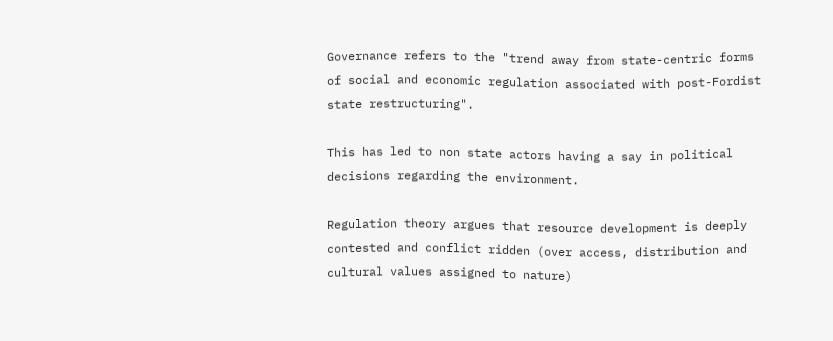Governance refers to the "trend away from state-centric forms of social and economic regulation associated with post-Fordist state restructuring".

This has led to non state actors having a say in political decisions regarding the environment.

Regulation theory argues that resource development is deeply contested and conflict ridden (over access, distribution and cultural values assigned to nature)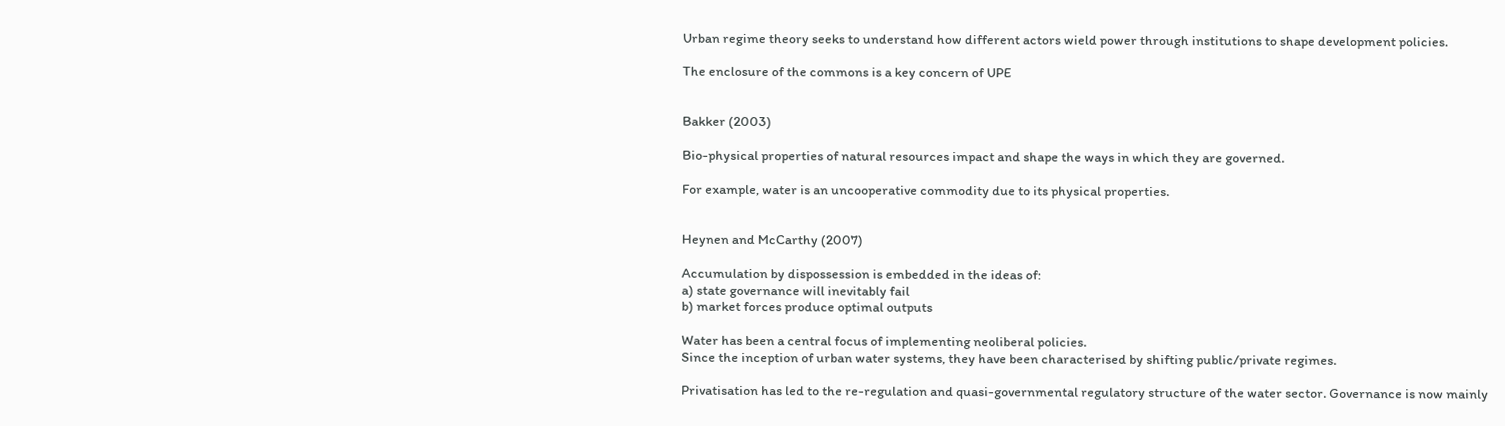Urban regime theory seeks to understand how different actors wield power through institutions to shape development policies.

The enclosure of the commons is a key concern of UPE


Bakker (2003)

Bio-physical properties of natural resources impact and shape the ways in which they are governed.

For example, water is an uncooperative commodity due to its physical properties.


Heynen and McCarthy (2007)

Accumulation by dispossession is embedded in the ideas of:
a) state governance will inevitably fail
b) market forces produce optimal outputs

Water has been a central focus of implementing neoliberal policies.
Since the inception of urban water systems, they have been characterised by shifting public/private regimes.

Privatisation has led to the re-regulation and quasi-governmental regulatory structure of the water sector. Governance is now mainly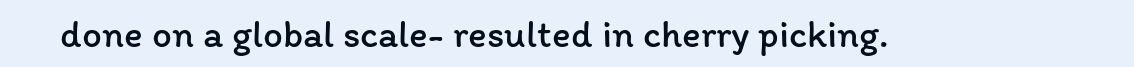done on a global scale- resulted in cherry picking.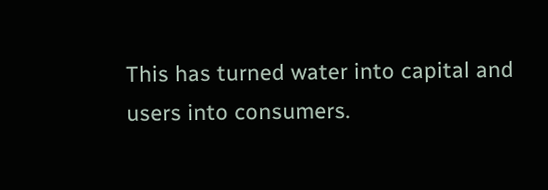This has turned water into capital and users into consumers.